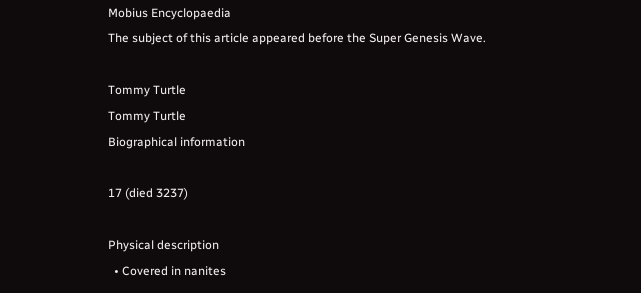Mobius Encyclopaedia
The subject of this article appeared before the Super Genesis Wave.

Tommy Turtle
Tommy Turtle
Biographical information

17 (died 3237)

Physical description
  • Covered in nanites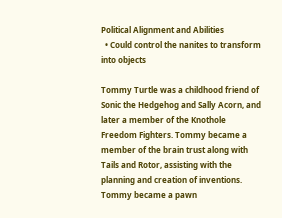Political Alignment and Abilities
  • Could control the nanites to transform into objects

Tommy Turtle was a childhood friend of Sonic the Hedgehog and Sally Acorn, and later a member of the Knothole Freedom Fighters. Tommy became a member of the brain trust along with Tails and Rotor, assisting with the planning and creation of inventions. Tommy became a pawn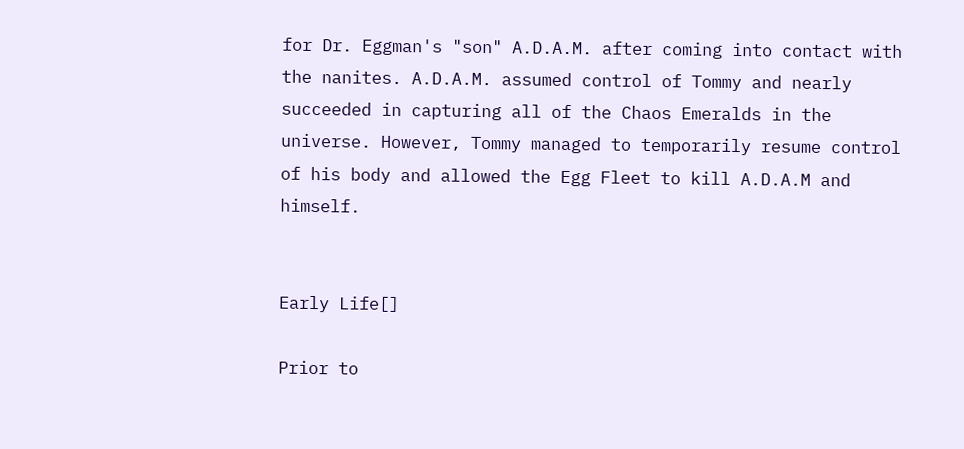for Dr. Eggman's "son" A.D.A.M. after coming into contact with the nanites. A.D.A.M. assumed control of Tommy and nearly succeeded in capturing all of the Chaos Emeralds in the universe. However, Tommy managed to temporarily resume control of his body and allowed the Egg Fleet to kill A.D.A.M and himself.


Early Life[]

Prior to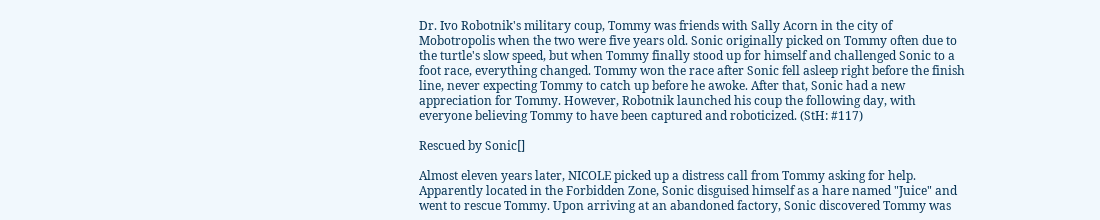Dr. Ivo Robotnik's military coup, Tommy was friends with Sally Acorn in the city of Mobotropolis when the two were five years old. Sonic originally picked on Tommy often due to the turtle's slow speed, but when Tommy finally stood up for himself and challenged Sonic to a foot race, everything changed. Tommy won the race after Sonic fell asleep right before the finish line, never expecting Tommy to catch up before he awoke. After that, Sonic had a new appreciation for Tommy. However, Robotnik launched his coup the following day, with everyone believing Tommy to have been captured and roboticized. (StH: #117)

Rescued by Sonic[]

Almost eleven years later, NICOLE picked up a distress call from Tommy asking for help. Apparently located in the Forbidden Zone, Sonic disguised himself as a hare named "Juice" and went to rescue Tommy. Upon arriving at an abandoned factory, Sonic discovered Tommy was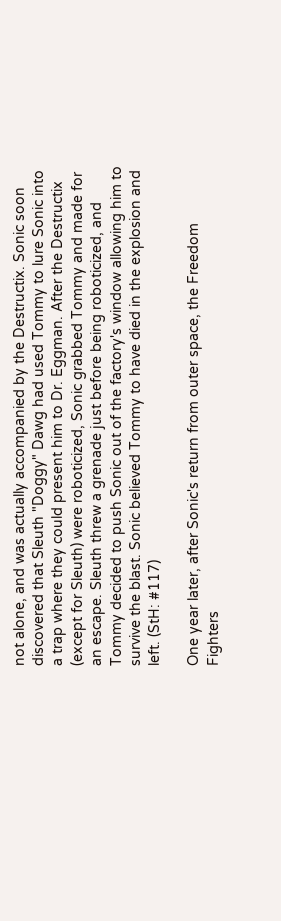not alone, and was actually accompanied by the Destructix. Sonic soon discovered that Sleuth "Doggy" Dawg had used Tommy to lure Sonic into a trap where they could present him to Dr. Eggman. After the Destructix (except for Sleuth) were roboticized, Sonic grabbed Tommy and made for an escape. Sleuth threw a grenade just before being roboticized, and Tommy decided to push Sonic out of the factory's window allowing him to survive the blast. Sonic believed Tommy to have died in the explosion and left. (StH: #117)

One year later, after Sonic's return from outer space, the Freedom Fighters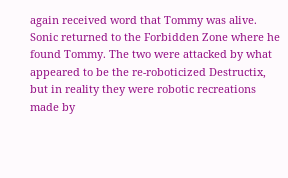again received word that Tommy was alive. Sonic returned to the Forbidden Zone where he found Tommy. The two were attacked by what appeared to be the re-roboticized Destructix, but in reality they were robotic recreations made by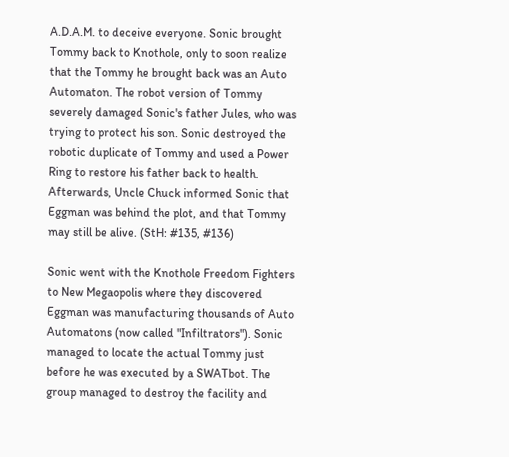A.D.A.M. to deceive everyone. Sonic brought Tommy back to Knothole, only to soon realize that the Tommy he brought back was an Auto Automaton. The robot version of Tommy severely damaged Sonic's father Jules, who was trying to protect his son. Sonic destroyed the robotic duplicate of Tommy and used a Power Ring to restore his father back to health. Afterwards, Uncle Chuck informed Sonic that Eggman was behind the plot, and that Tommy may still be alive. (StH: #135, #136)

Sonic went with the Knothole Freedom Fighters to New Megaopolis where they discovered Eggman was manufacturing thousands of Auto Automatons (now called "Infiltrators"). Sonic managed to locate the actual Tommy just before he was executed by a SWATbot. The group managed to destroy the facility and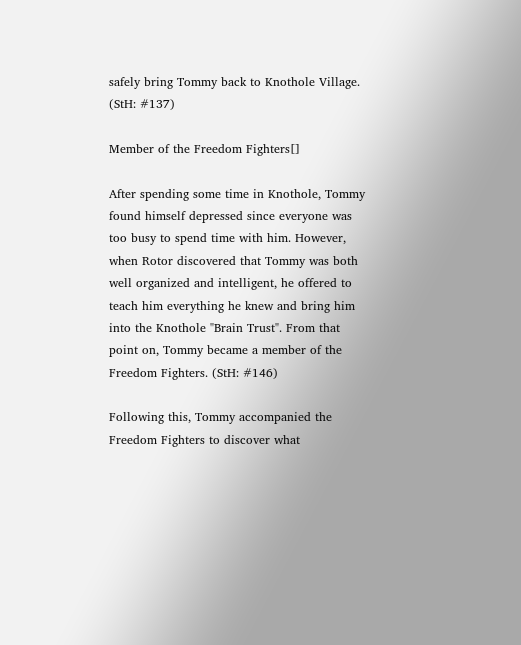safely bring Tommy back to Knothole Village. (StH: #137)

Member of the Freedom Fighters[]

After spending some time in Knothole, Tommy found himself depressed since everyone was too busy to spend time with him. However, when Rotor discovered that Tommy was both well organized and intelligent, he offered to teach him everything he knew and bring him into the Knothole "Brain Trust". From that point on, Tommy became a member of the Freedom Fighters. (StH: #146)

Following this, Tommy accompanied the Freedom Fighters to discover what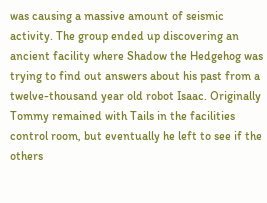was causing a massive amount of seismic activity. The group ended up discovering an ancient facility where Shadow the Hedgehog was trying to find out answers about his past from a twelve-thousand year old robot Isaac. Originally Tommy remained with Tails in the facilities control room, but eventually he left to see if the others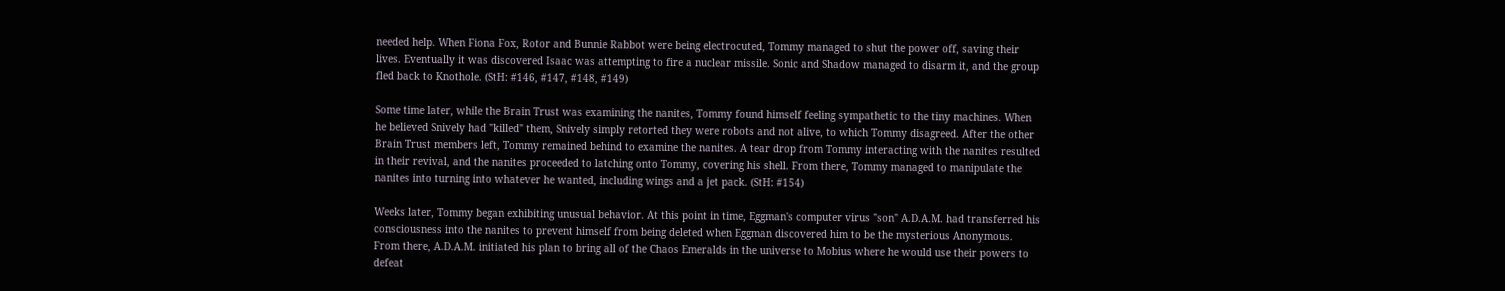needed help. When Fiona Fox, Rotor and Bunnie Rabbot were being electrocuted, Tommy managed to shut the power off, saving their lives. Eventually it was discovered Isaac was attempting to fire a nuclear missile. Sonic and Shadow managed to disarm it, and the group fled back to Knothole. (StH: #146, #147, #148, #149)

Some time later, while the Brain Trust was examining the nanites, Tommy found himself feeling sympathetic to the tiny machines. When he believed Snively had "killed" them, Snively simply retorted they were robots and not alive, to which Tommy disagreed. After the other Brain Trust members left, Tommy remained behind to examine the nanites. A tear drop from Tommy interacting with the nanites resulted in their revival, and the nanites proceeded to latching onto Tommy, covering his shell. From there, Tommy managed to manipulate the nanites into turning into whatever he wanted, including wings and a jet pack. (StH: #154)

Weeks later, Tommy began exhibiting unusual behavior. At this point in time, Eggman's computer virus "son" A.D.A.M. had transferred his consciousness into the nanites to prevent himself from being deleted when Eggman discovered him to be the mysterious Anonymous. From there, A.D.A.M. initiated his plan to bring all of the Chaos Emeralds in the universe to Mobius where he would use their powers to defeat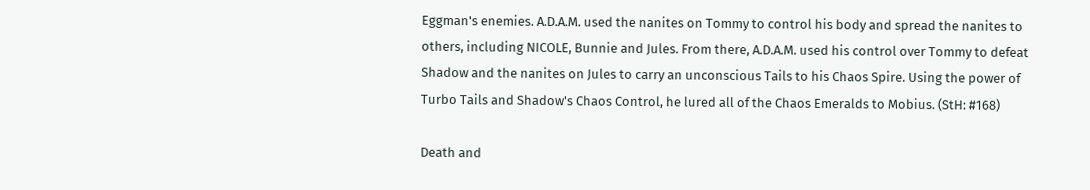Eggman's enemies. A.D.A.M. used the nanites on Tommy to control his body and spread the nanites to others, including NICOLE, Bunnie and Jules. From there, A.D.A.M. used his control over Tommy to defeat Shadow and the nanites on Jules to carry an unconscious Tails to his Chaos Spire. Using the power of Turbo Tails and Shadow's Chaos Control, he lured all of the Chaos Emeralds to Mobius. (StH: #168)

Death and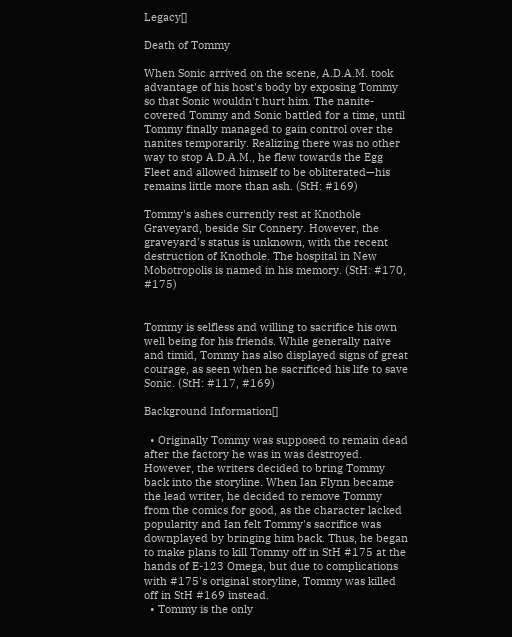Legacy[]

Death of Tommy

When Sonic arrived on the scene, A.D.A.M. took advantage of his host's body by exposing Tommy so that Sonic wouldn't hurt him. The nanite-covered Tommy and Sonic battled for a time, until Tommy finally managed to gain control over the nanites temporarily. Realizing there was no other way to stop A.D.A.M., he flew towards the Egg Fleet and allowed himself to be obliterated—his remains little more than ash. (StH: #169)

Tommy's ashes currently rest at Knothole Graveyard, beside Sir Connery. However, the graveyard's status is unknown, with the recent destruction of Knothole. The hospital in New Mobotropolis is named in his memory. (StH: #170, #175)


Tommy is selfless and willing to sacrifice his own well being for his friends. While generally naive and timid, Tommy has also displayed signs of great courage, as seen when he sacrificed his life to save Sonic. (StH: #117, #169)

Background Information[]

  • Originally Tommy was supposed to remain dead after the factory he was in was destroyed. However, the writers decided to bring Tommy back into the storyline. When Ian Flynn became the lead writer, he decided to remove Tommy from the comics for good, as the character lacked popularity and Ian felt Tommy's sacrifice was downplayed by bringing him back. Thus, he began to make plans to kill Tommy off in StH #175 at the hands of E-123 Omega, but due to complications with #175's original storyline, Tommy was killed off in StH #169 instead.
  • Tommy is the only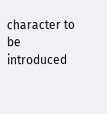character to be introduced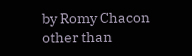by Romy Chacon other than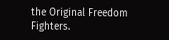the Original Freedom Fighters.